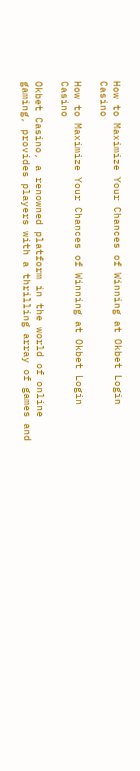How to Maximize Your Chances of Winning at Okbet Login Casino

How to Maximize Your Chances of Winning at Okbet Login Casino

Okbet Casino, a renowned platform in the world of online gaming, provides players with a thrilling array of games and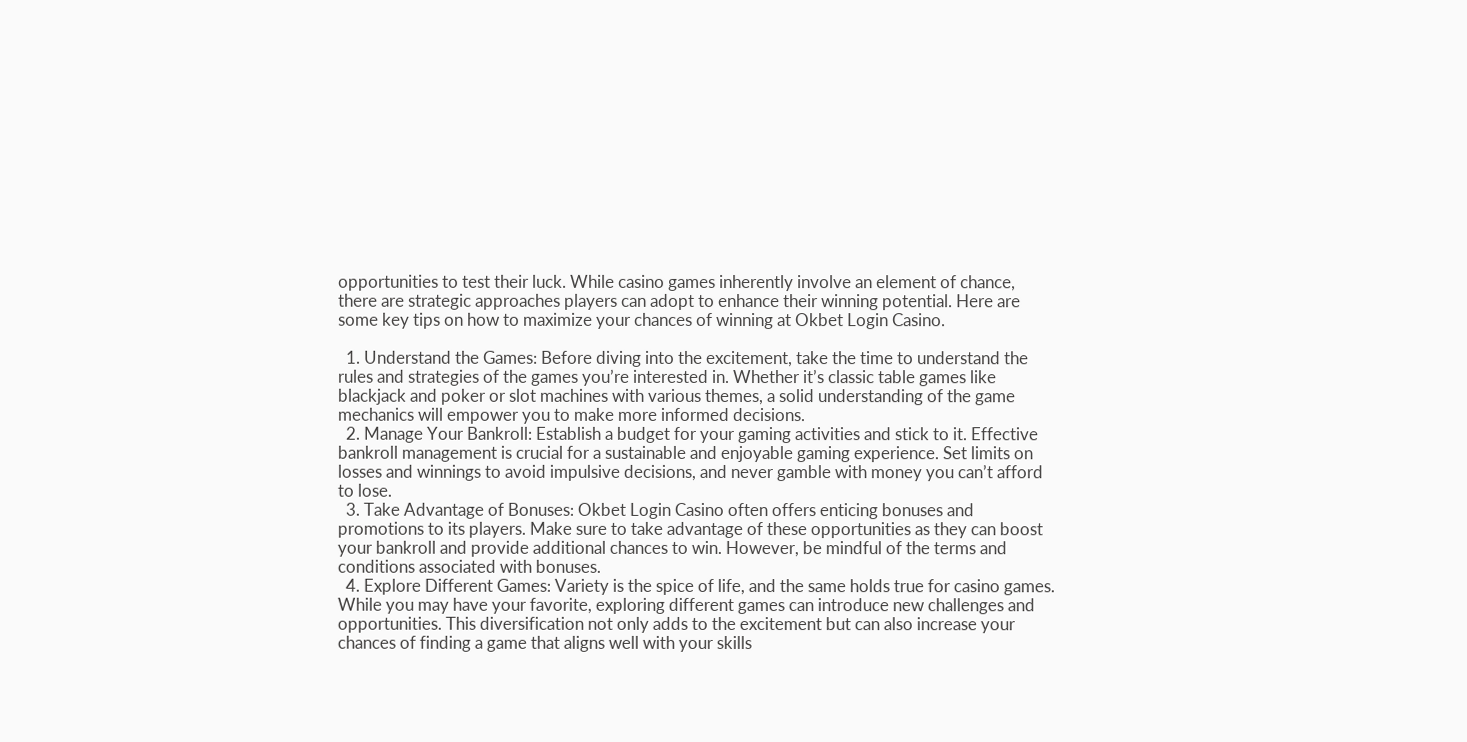opportunities to test their luck. While casino games inherently involve an element of chance, there are strategic approaches players can adopt to enhance their winning potential. Here are some key tips on how to maximize your chances of winning at Okbet Login Casino.

  1. Understand the Games: Before diving into the excitement, take the time to understand the rules and strategies of the games you’re interested in. Whether it’s classic table games like blackjack and poker or slot machines with various themes, a solid understanding of the game mechanics will empower you to make more informed decisions.
  2. Manage Your Bankroll: Establish a budget for your gaming activities and stick to it. Effective bankroll management is crucial for a sustainable and enjoyable gaming experience. Set limits on losses and winnings to avoid impulsive decisions, and never gamble with money you can’t afford to lose.
  3. Take Advantage of Bonuses: Okbet Login Casino often offers enticing bonuses and promotions to its players. Make sure to take advantage of these opportunities as they can boost your bankroll and provide additional chances to win. However, be mindful of the terms and conditions associated with bonuses.
  4. Explore Different Games: Variety is the spice of life, and the same holds true for casino games. While you may have your favorite, exploring different games can introduce new challenges and opportunities. This diversification not only adds to the excitement but can also increase your chances of finding a game that aligns well with your skills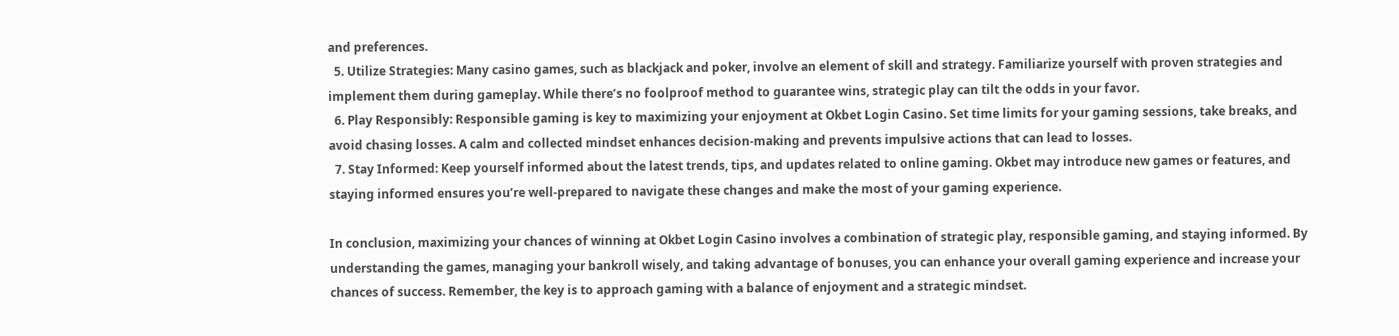and preferences.
  5. Utilize Strategies: Many casino games, such as blackjack and poker, involve an element of skill and strategy. Familiarize yourself with proven strategies and implement them during gameplay. While there’s no foolproof method to guarantee wins, strategic play can tilt the odds in your favor.
  6. Play Responsibly: Responsible gaming is key to maximizing your enjoyment at Okbet Login Casino. Set time limits for your gaming sessions, take breaks, and avoid chasing losses. A calm and collected mindset enhances decision-making and prevents impulsive actions that can lead to losses.
  7. Stay Informed: Keep yourself informed about the latest trends, tips, and updates related to online gaming. Okbet may introduce new games or features, and staying informed ensures you’re well-prepared to navigate these changes and make the most of your gaming experience.

In conclusion, maximizing your chances of winning at Okbet Login Casino involves a combination of strategic play, responsible gaming, and staying informed. By understanding the games, managing your bankroll wisely, and taking advantage of bonuses, you can enhance your overall gaming experience and increase your chances of success. Remember, the key is to approach gaming with a balance of enjoyment and a strategic mindset.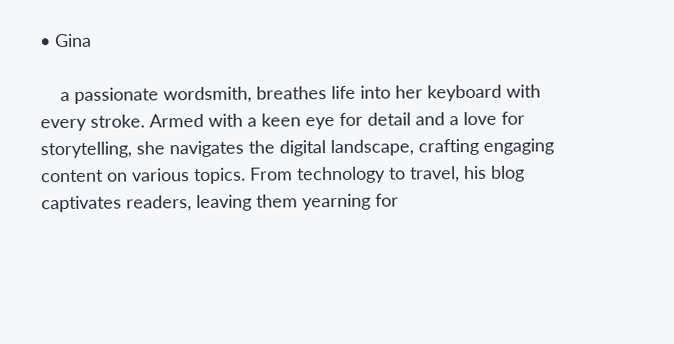• Gina

    a passionate wordsmith, breathes life into her keyboard with every stroke. Armed with a keen eye for detail and a love for storytelling, she navigates the digital landscape, crafting engaging content on various topics. From technology to travel, his blog captivates readers, leaving them yearning for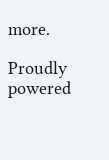more.

Proudly powered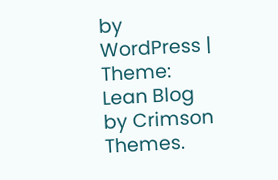by WordPress | Theme: Lean Blog by Crimson Themes.